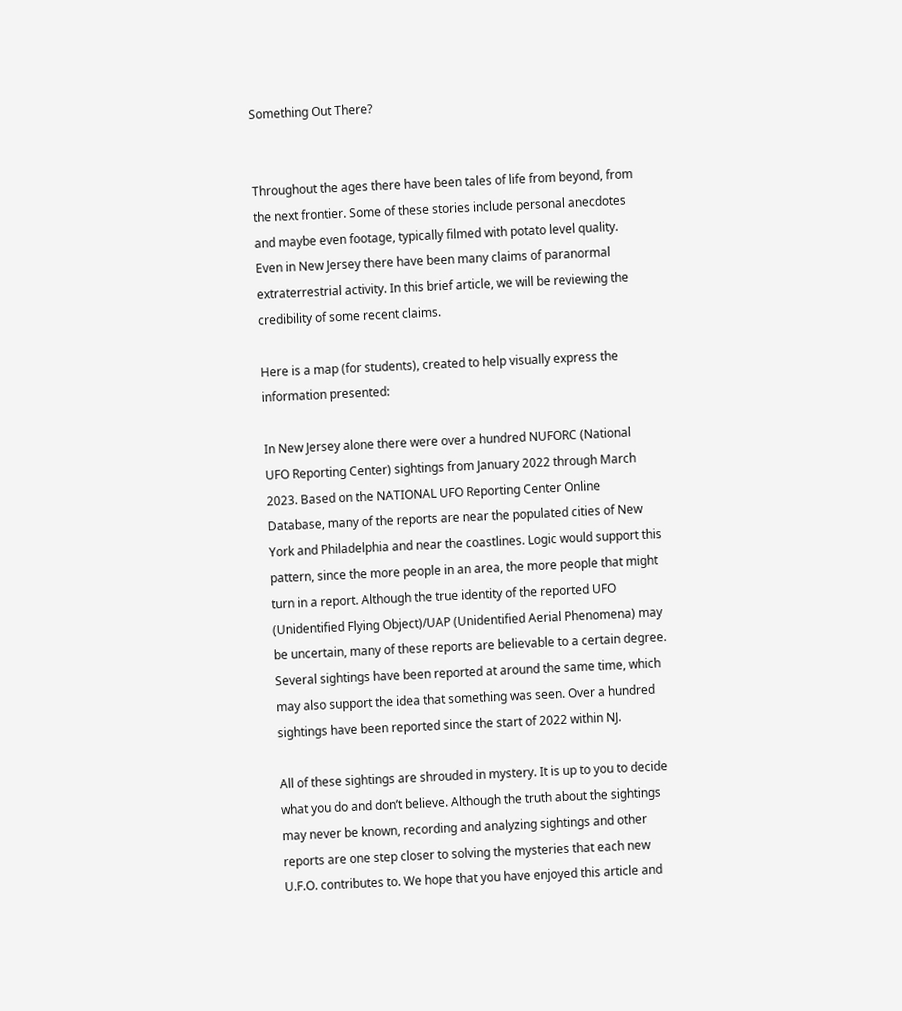Something Out There?


Throughout the ages there have been tales of life from beyond, from the next frontier. Some of these stories include personal anecdotes and maybe even footage, typically filmed with potato level quality. Even in New Jersey there have been many claims of paranormal extraterrestrial activity. In this brief article, we will be reviewing the credibility of some recent claims.

Here is a map (for students), created to help visually express the information presented:

In New Jersey alone there were over a hundred NUFORC (National UFO Reporting Center) sightings from January 2022 through March 2023. Based on the NATIONAL UFO Reporting Center Online Database, many of the reports are near the populated cities of New York and Philadelphia and near the coastlines. Logic would support this pattern, since the more people in an area, the more people that might turn in a report. Although the true identity of the reported UFO (Unidentified Flying Object)/UAP (Unidentified Aerial Phenomena) may be uncertain, many of these reports are believable to a certain degree. Several sightings have been reported at around the same time, which may also support the idea that something was seen. Over a hundred sightings have been reported since the start of 2022 within NJ.

All of these sightings are shrouded in mystery. It is up to you to decide what you do and don’t believe. Although the truth about the sightings may never be known, recording and analyzing sightings and other reports are one step closer to solving the mysteries that each new U.F.O. contributes to. We hope that you have enjoyed this article and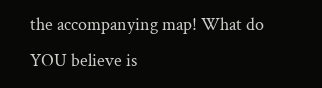the accompanying map! What do YOU believe is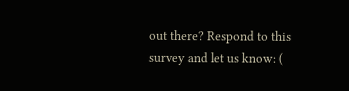out there? Respond to this survey and let us know: (